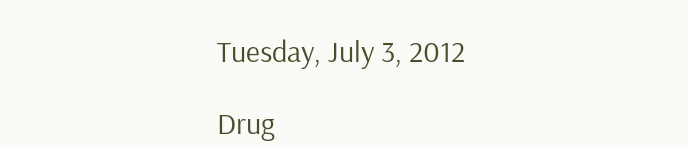Tuesday, July 3, 2012

Drug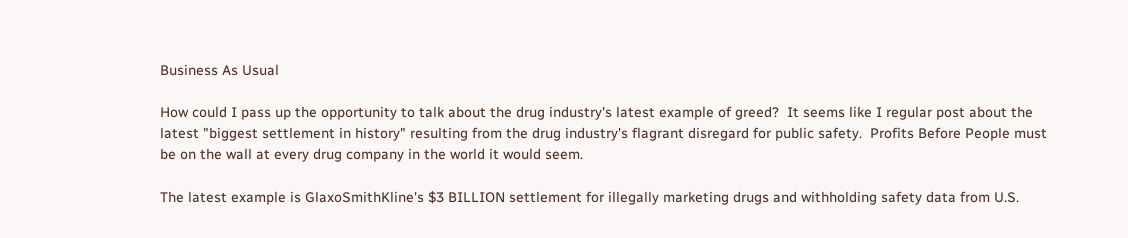Business As Usual

How could I pass up the opportunity to talk about the drug industry's latest example of greed?  It seems like I regular post about the latest "biggest settlement in history" resulting from the drug industry's flagrant disregard for public safety.  Profits Before People must be on the wall at every drug company in the world it would seem.

The latest example is GlaxoSmithKline's $3 BILLION settlement for illegally marketing drugs and withholding safety data from U.S.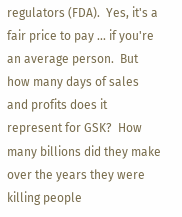regulators (FDA).  Yes, it's a fair price to pay ... if you're an average person.  But how many days of sales and profits does it represent for GSK?  How many billions did they make over the years they were killing people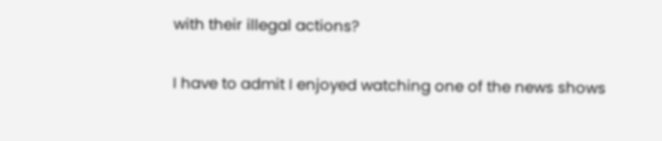with their illegal actions?

I have to admit I enjoyed watching one of the news shows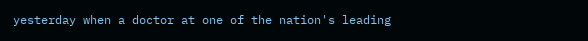yesterday when a doctor at one of the nation's leading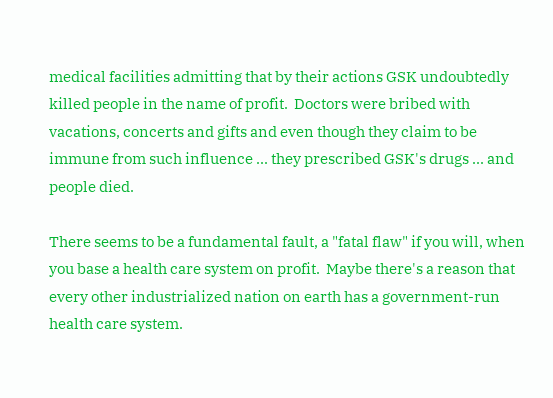medical facilities admitting that by their actions GSK undoubtedly killed people in the name of profit.  Doctors were bribed with vacations, concerts and gifts and even though they claim to be immune from such influence ... they prescribed GSK's drugs ... and people died.

There seems to be a fundamental fault, a "fatal flaw" if you will, when you base a health care system on profit.  Maybe there's a reason that every other industrialized nation on earth has a government-run health care system.